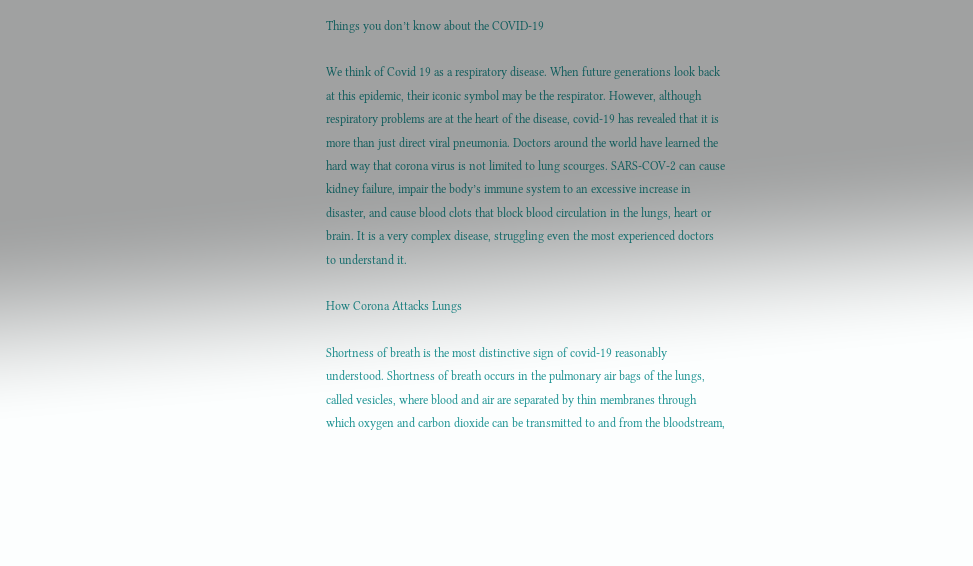Things you don’t know about the COVID-19

We think of Covid 19 as a respiratory disease. When future generations look back at this epidemic, their iconic symbol may be the respirator. However, although respiratory problems are at the heart of the disease, covid-19 has revealed that it is more than just direct viral pneumonia. Doctors around the world have learned the hard way that corona virus is not limited to lung scourges. SARS-COV-2 can cause kidney failure, impair the body’s immune system to an excessive increase in disaster, and cause blood clots that block blood circulation in the lungs, heart or brain. It is a very complex disease, struggling even the most experienced doctors to understand it.

How Corona Attacks Lungs

Shortness of breath is the most distinctive sign of covid-19 reasonably understood. Shortness of breath occurs in the pulmonary air bags of the lungs, called vesicles, where blood and air are separated by thin membranes through which oxygen and carbon dioxide can be transmitted to and from the bloodstream,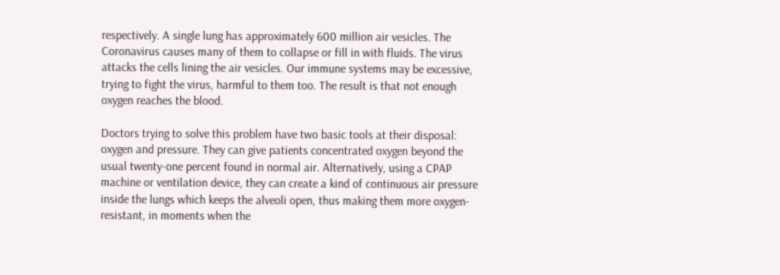respectively. A single lung has approximately 600 million air vesicles. The Coronavirus causes many of them to collapse or fill in with fluids. The virus attacks the cells lining the air vesicles. Our immune systems may be excessive, trying to fight the virus, harmful to them too. The result is that not enough oxygen reaches the blood.

Doctors trying to solve this problem have two basic tools at their disposal: oxygen and pressure. They can give patients concentrated oxygen beyond the usual twenty-one percent found in normal air. Alternatively, using a CPAP machine or ventilation device, they can create a kind of continuous air pressure inside the lungs which keeps the alveoli open, thus making them more oxygen-resistant, in moments when the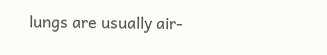lungs are usually air-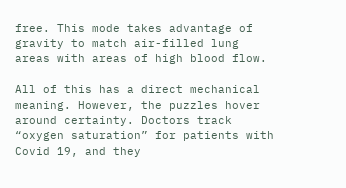free. This mode takes advantage of gravity to match air-filled lung areas with areas of high blood flow.

All of this has a direct mechanical meaning. However, the puzzles hover around certainty. Doctors track “oxygen saturation” for patients with Covid 19, and they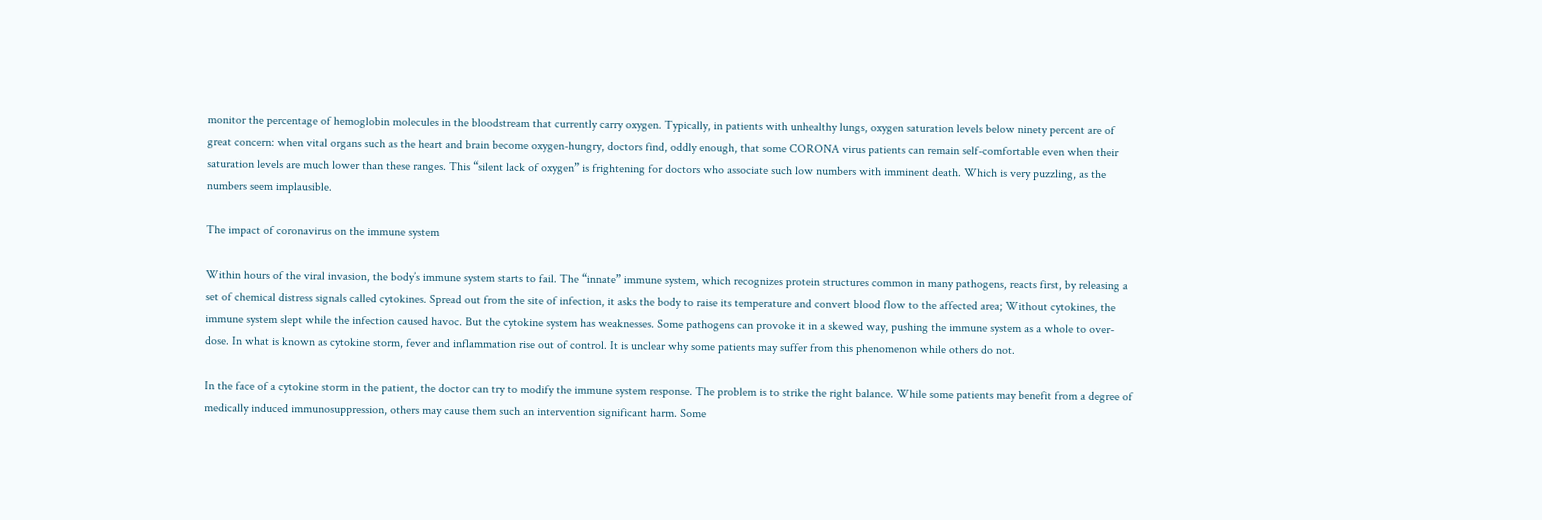monitor the percentage of hemoglobin molecules in the bloodstream that currently carry oxygen. Typically, in patients with unhealthy lungs, oxygen saturation levels below ninety percent are of great concern: when vital organs such as the heart and brain become oxygen-hungry, doctors find, oddly enough, that some CORONA virus patients can remain self-comfortable even when their saturation levels are much lower than these ranges. This “silent lack of oxygen” is frightening for doctors who associate such low numbers with imminent death. Which is very puzzling, as the numbers seem implausible.

The impact of coronavirus on the immune system

Within hours of the viral invasion, the body’s immune system starts to fail. The “innate” immune system, which recognizes protein structures common in many pathogens, reacts first, by releasing a set of chemical distress signals called cytokines. Spread out from the site of infection, it asks the body to raise its temperature and convert blood flow to the affected area; Without cytokines, the immune system slept while the infection caused havoc. But the cytokine system has weaknesses. Some pathogens can provoke it in a skewed way, pushing the immune system as a whole to over-dose. In what is known as cytokine storm, fever and inflammation rise out of control. It is unclear why some patients may suffer from this phenomenon while others do not.

In the face of a cytokine storm in the patient, the doctor can try to modify the immune system response. The problem is to strike the right balance. While some patients may benefit from a degree of medically induced immunosuppression, others may cause them such an intervention significant harm. Some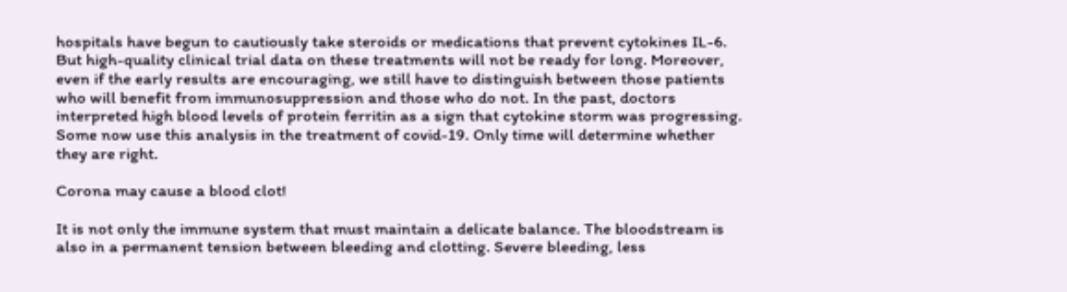hospitals have begun to cautiously take steroids or medications that prevent cytokines IL-6. But high-quality clinical trial data on these treatments will not be ready for long. Moreover, even if the early results are encouraging, we still have to distinguish between those patients who will benefit from immunosuppression and those who do not. In the past, doctors interpreted high blood levels of protein ferritin as a sign that cytokine storm was progressing. Some now use this analysis in the treatment of covid-19. Only time will determine whether they are right.

Corona may cause a blood clot!

It is not only the immune system that must maintain a delicate balance. The bloodstream is also in a permanent tension between bleeding and clotting. Severe bleeding, less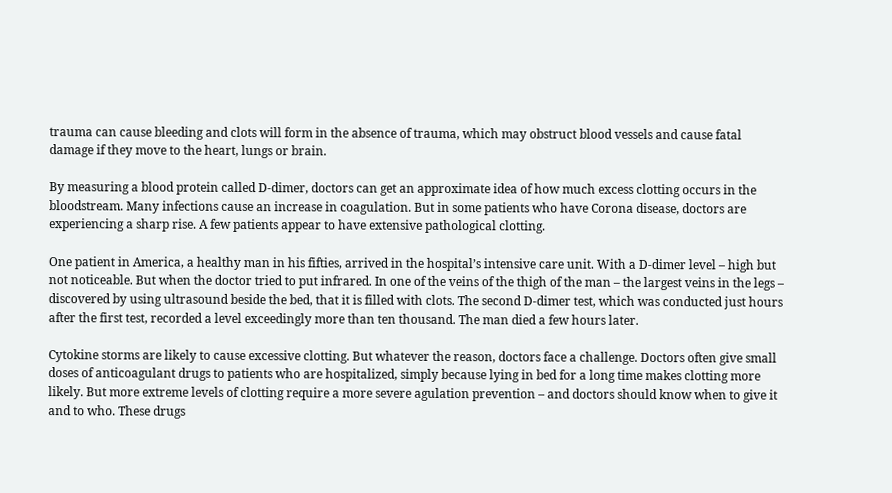trauma can cause bleeding and clots will form in the absence of trauma, which may obstruct blood vessels and cause fatal damage if they move to the heart, lungs or brain.

By measuring a blood protein called D-dimer, doctors can get an approximate idea of how much excess clotting occurs in the bloodstream. Many infections cause an increase in coagulation. But in some patients who have Corona disease, doctors are experiencing a sharp rise. A few patients appear to have extensive pathological clotting.

One patient in America, a healthy man in his fifties, arrived in the hospital’s intensive care unit. With a D-dimer level – high but not noticeable. But when the doctor tried to put infrared. In one of the veins of the thigh of the man – the largest veins in the legs – discovered by using ultrasound beside the bed, that it is filled with clots. The second D-dimer test, which was conducted just hours after the first test, recorded a level exceedingly more than ten thousand. The man died a few hours later.

Cytokine storms are likely to cause excessive clotting. But whatever the reason, doctors face a challenge. Doctors often give small doses of anticoagulant drugs to patients who are hospitalized, simply because lying in bed for a long time makes clotting more likely. But more extreme levels of clotting require a more severe agulation prevention – and doctors should know when to give it and to who. These drugs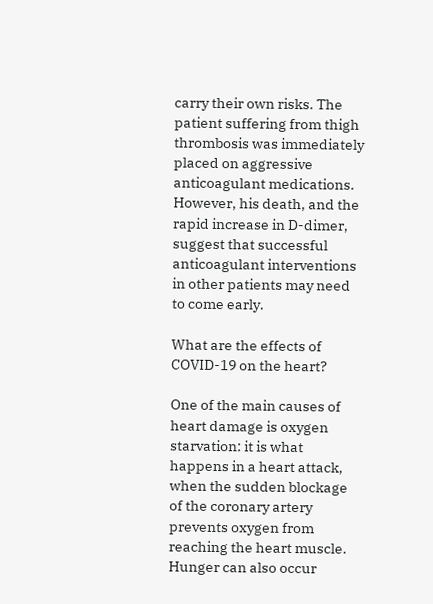carry their own risks. The patient suffering from thigh thrombosis was immediately placed on aggressive anticoagulant medications. However, his death, and the rapid increase in D-dimer, suggest that successful anticoagulant interventions in other patients may need to come early.

What are the effects of COVID-19 on the heart?

One of the main causes of heart damage is oxygen starvation: it is what happens in a heart attack, when the sudden blockage of the coronary artery prevents oxygen from reaching the heart muscle. Hunger can also occur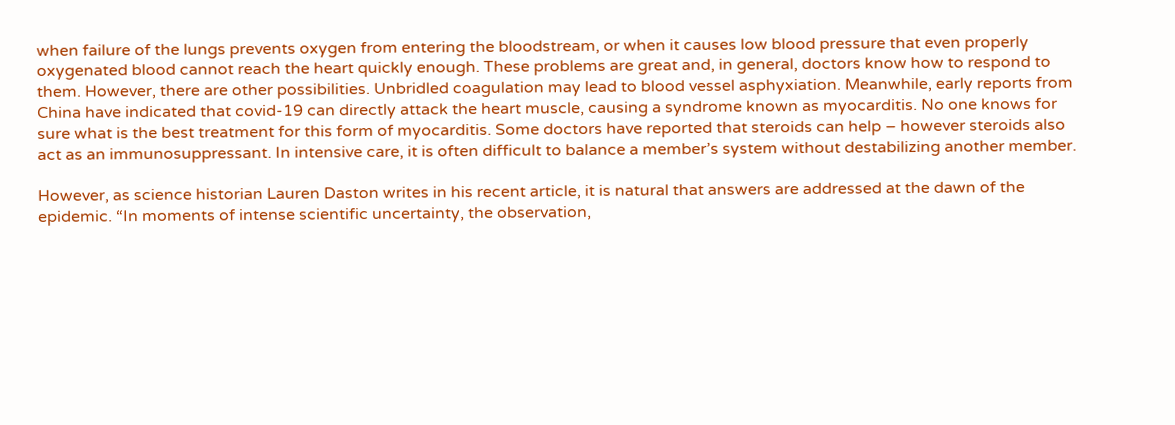when failure of the lungs prevents oxygen from entering the bloodstream, or when it causes low blood pressure that even properly oxygenated blood cannot reach the heart quickly enough. These problems are great and, in general, doctors know how to respond to them. However, there are other possibilities. Unbridled coagulation may lead to blood vessel asphyxiation. Meanwhile, early reports from China have indicated that covid-19 can directly attack the heart muscle, causing a syndrome known as myocarditis. No one knows for sure what is the best treatment for this form of myocarditis. Some doctors have reported that steroids can help – however steroids also act as an immunosuppressant. In intensive care, it is often difficult to balance a member’s system without destabilizing another member.

However, as science historian Lauren Daston writes in his recent article, it is natural that answers are addressed at the dawn of the epidemic. “In moments of intense scientific uncertainty, the observation,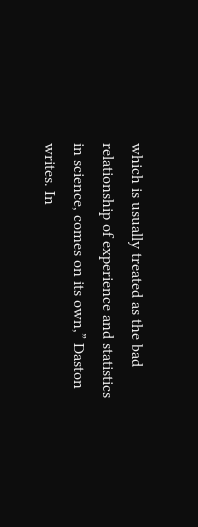which is usually treated as the bad relationship of experience and statistics in science, comes on its own,” Daston writes. In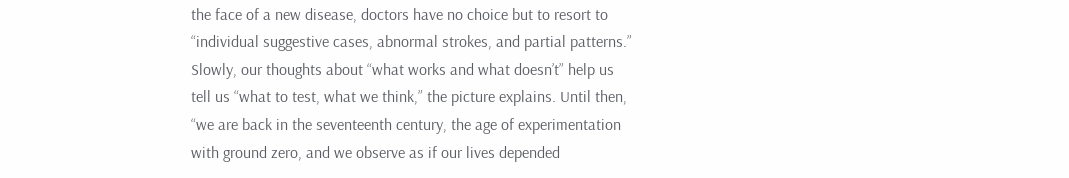the face of a new disease, doctors have no choice but to resort to “individual suggestive cases, abnormal strokes, and partial patterns.” Slowly, our thoughts about “what works and what doesn’t” help us tell us “what to test, what we think,” the picture explains. Until then, “we are back in the seventeenth century, the age of experimentation with ground zero, and we observe as if our lives depended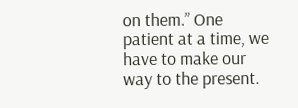on them.” One patient at a time, we have to make our way to the present.